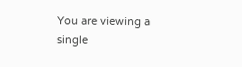You are viewing a single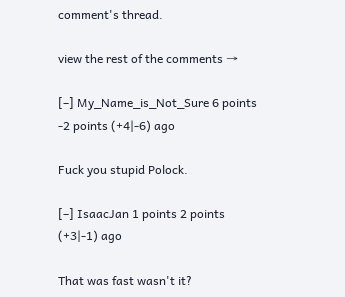comment's thread.

view the rest of the comments →

[–] My_Name_is_Not_Sure 6 points -2 points (+4|-6) ago

Fuck you stupid Polock.

[–] IsaacJan 1 points 2 points (+3|-1) ago

That was fast wasn't it?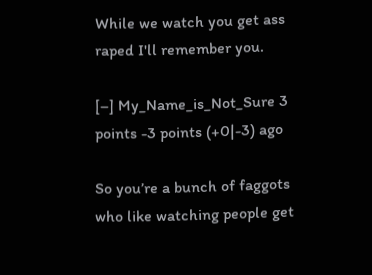While we watch you get ass raped I'll remember you.

[–] My_Name_is_Not_Sure 3 points -3 points (+0|-3) ago

So you’re a bunch of faggots who like watching people get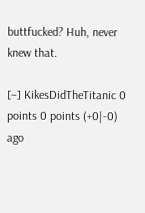buttfucked? Huh, never knew that.

[–] KikesDidTheTitanic 0 points 0 points (+0|-0) ago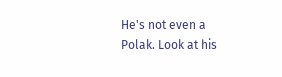He's not even a Polak. Look at his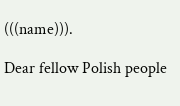(((name))).

Dear fellow Polish people